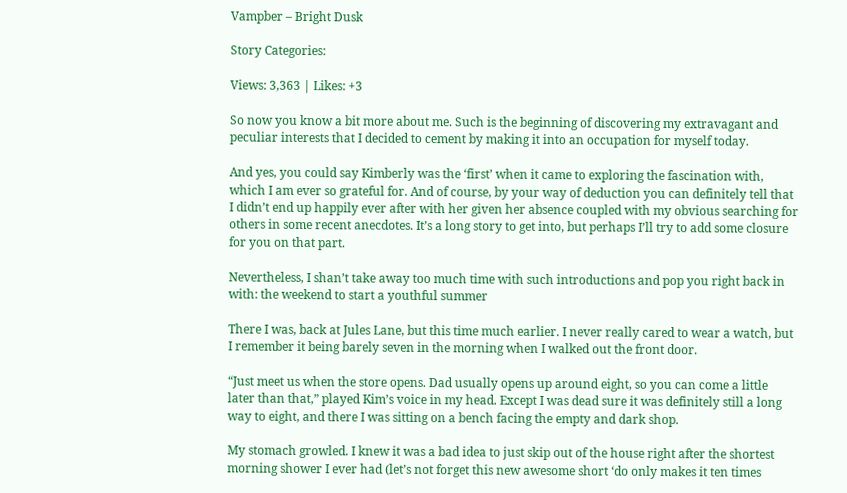Vampber – Bright Dusk

Story Categories:

Views: 3,363 | Likes: +3

So now you know a bit more about me. Such is the beginning of discovering my extravagant and peculiar interests that I decided to cement by making it into an occupation for myself today.

And yes, you could say Kimberly was the ‘first’ when it came to exploring the fascination with, which I am ever so grateful for. And of course, by your way of deduction you can definitely tell that I didn’t end up happily ever after with her given her absence coupled with my obvious searching for others in some recent anecdotes. It’s a long story to get into, but perhaps I’ll try to add some closure for you on that part.

Nevertheless, I shan’t take away too much time with such introductions and pop you right back in with: the weekend to start a youthful summer

There I was, back at Jules Lane, but this time much earlier. I never really cared to wear a watch, but I remember it being barely seven in the morning when I walked out the front door.

“Just meet us when the store opens. Dad usually opens up around eight, so you can come a little later than that,” played Kim’s voice in my head. Except I was dead sure it was definitely still a long way to eight, and there I was sitting on a bench facing the empty and dark shop.

My stomach growled. I knew it was a bad idea to just skip out of the house right after the shortest morning shower I ever had (let’s not forget this new awesome short ‘do only makes it ten times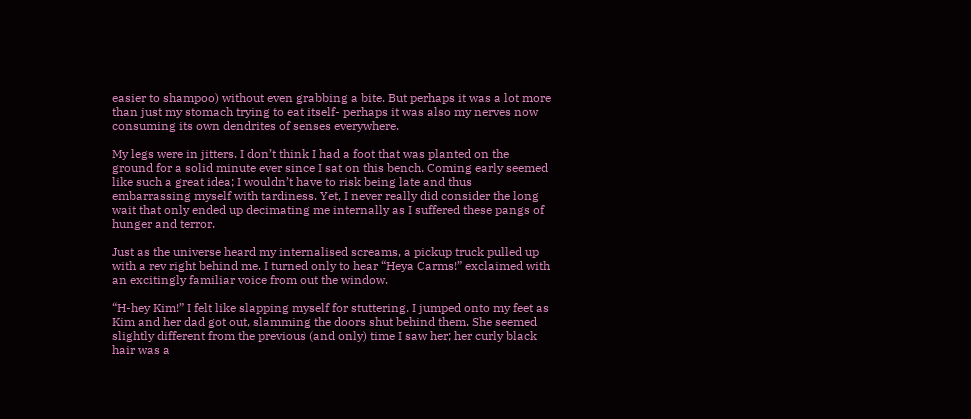easier to shampoo) without even grabbing a bite. But perhaps it was a lot more than just my stomach trying to eat itself- perhaps it was also my nerves now consuming its own dendrites of senses everywhere.

My legs were in jitters. I don’t think I had a foot that was planted on the ground for a solid minute ever since I sat on this bench. Coming early seemed like such a great idea; I wouldn’t have to risk being late and thus embarrassing myself with tardiness. Yet, I never really did consider the long wait that only ended up decimating me internally as I suffered these pangs of hunger and terror.

Just as the universe heard my internalised screams, a pickup truck pulled up with a rev right behind me. I turned only to hear “Heya Carms!” exclaimed with an excitingly familiar voice from out the window.

“H-hey Kim!” I felt like slapping myself for stuttering. I jumped onto my feet as Kim and her dad got out, slamming the doors shut behind them. She seemed slightly different from the previous (and only) time I saw her; her curly black hair was a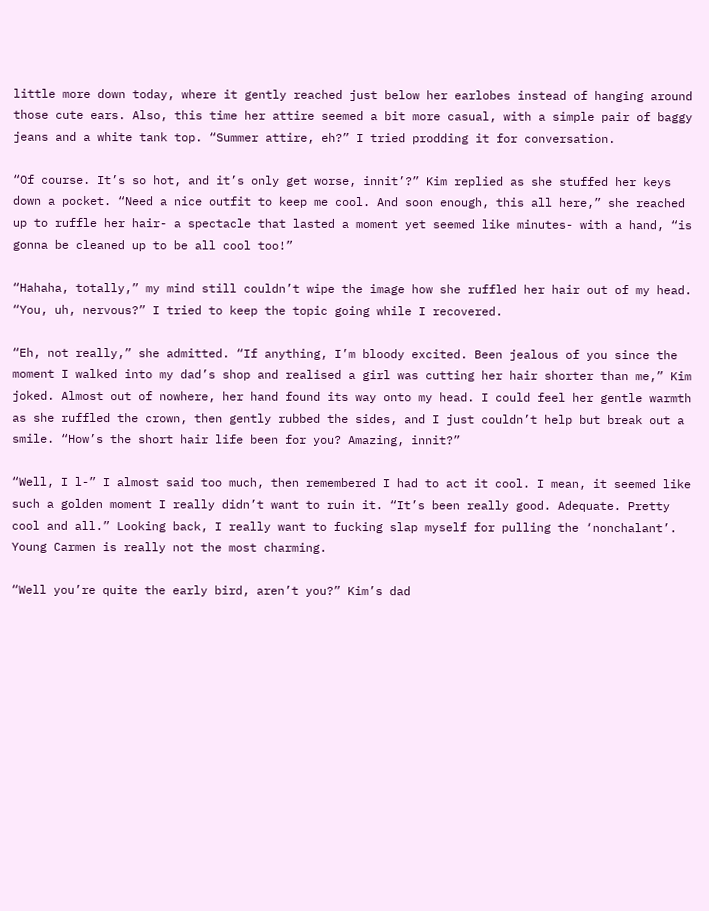little more down today, where it gently reached just below her earlobes instead of hanging around those cute ears. Also, this time her attire seemed a bit more casual, with a simple pair of baggy jeans and a white tank top. “Summer attire, eh?” I tried prodding it for conversation.

“Of course. It’s so hot, and it’s only get worse, innit’?” Kim replied as she stuffed her keys down a pocket. “Need a nice outfit to keep me cool. And soon enough, this all here,” she reached up to ruffle her hair- a spectacle that lasted a moment yet seemed like minutes- with a hand, “is gonna be cleaned up to be all cool too!”

“Hahaha, totally,” my mind still couldn’t wipe the image how she ruffled her hair out of my head. “You, uh, nervous?” I tried to keep the topic going while I recovered.

“Eh, not really,” she admitted. “If anything, I’m bloody excited. Been jealous of you since the moment I walked into my dad’s shop and realised a girl was cutting her hair shorter than me,” Kim joked. Almost out of nowhere, her hand found its way onto my head. I could feel her gentle warmth as she ruffled the crown, then gently rubbed the sides, and I just couldn’t help but break out a smile. “How’s the short hair life been for you? Amazing, innit?”

“Well, I l-” I almost said too much, then remembered I had to act it cool. I mean, it seemed like such a golden moment I really didn’t want to ruin it. “It’s been really good. Adequate. Pretty cool and all.” Looking back, I really want to fucking slap myself for pulling the ‘nonchalant’. Young Carmen is really not the most charming.

“Well you’re quite the early bird, aren’t you?” Kim’s dad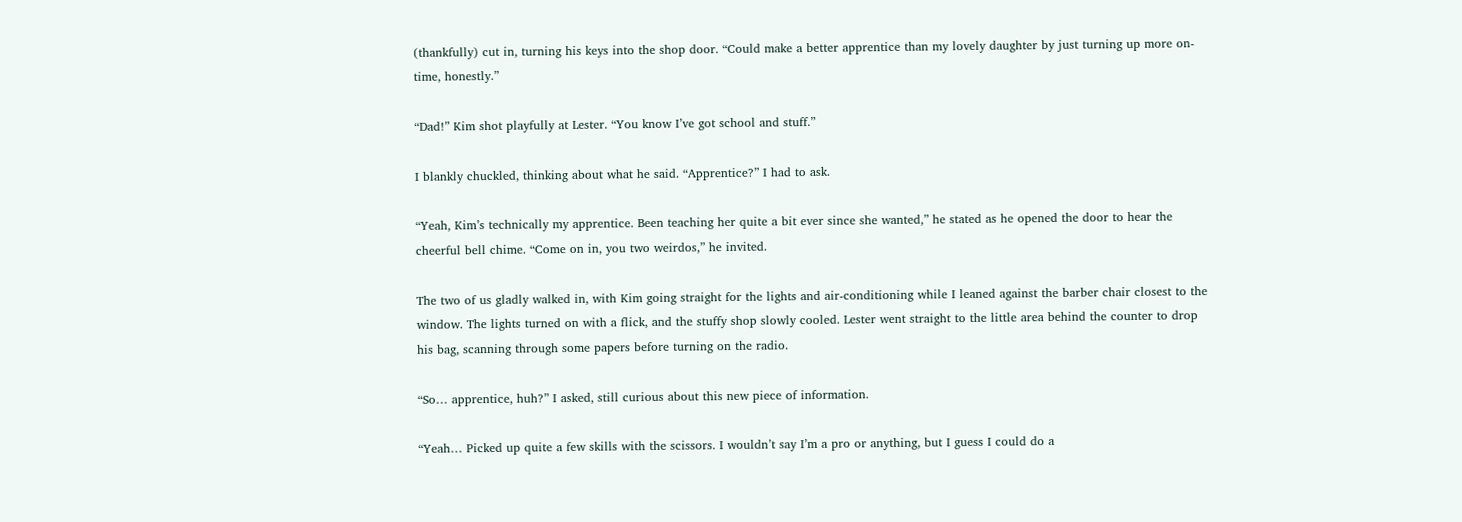(thankfully) cut in, turning his keys into the shop door. “Could make a better apprentice than my lovely daughter by just turning up more on-time, honestly.”

“Dad!” Kim shot playfully at Lester. “You know I’ve got school and stuff.”

I blankly chuckled, thinking about what he said. “Apprentice?” I had to ask.

“Yeah, Kim’s technically my apprentice. Been teaching her quite a bit ever since she wanted,” he stated as he opened the door to hear the cheerful bell chime. “Come on in, you two weirdos,” he invited.

The two of us gladly walked in, with Kim going straight for the lights and air-conditioning while I leaned against the barber chair closest to the window. The lights turned on with a flick, and the stuffy shop slowly cooled. Lester went straight to the little area behind the counter to drop his bag, scanning through some papers before turning on the radio.

“So… apprentice, huh?” I asked, still curious about this new piece of information.

“Yeah… Picked up quite a few skills with the scissors. I wouldn’t say I’m a pro or anything, but I guess I could do a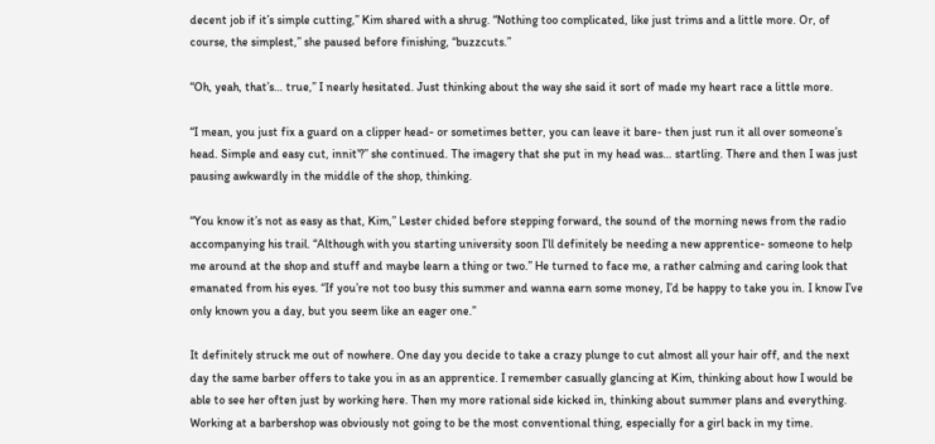decent job if it’s simple cutting,” Kim shared with a shrug. “Nothing too complicated, like just trims and a little more. Or, of course, the simplest,” she paused before finishing, “buzzcuts.”

“Oh, yeah, that’s… true,” I nearly hesitated. Just thinking about the way she said it sort of made my heart race a little more.

“I mean, you just fix a guard on a clipper head- or sometimes better, you can leave it bare- then just run it all over someone’s head. Simple and easy cut, innit’?” she continued. The imagery that she put in my head was… startling. There and then I was just pausing awkwardly in the middle of the shop, thinking.

“You know it’s not as easy as that, Kim,” Lester chided before stepping forward, the sound of the morning news from the radio accompanying his trail. “Although with you starting university soon I’ll definitely be needing a new apprentice- someone to help me around at the shop and stuff and maybe learn a thing or two.” He turned to face me, a rather calming and caring look that emanated from his eyes. “If you’re not too busy this summer and wanna earn some money, I’d be happy to take you in. I know I’ve only known you a day, but you seem like an eager one.”

It definitely struck me out of nowhere. One day you decide to take a crazy plunge to cut almost all your hair off, and the next day the same barber offers to take you in as an apprentice. I remember casually glancing at Kim, thinking about how I would be able to see her often just by working here. Then my more rational side kicked in, thinking about summer plans and everything. Working at a barbershop was obviously not going to be the most conventional thing, especially for a girl back in my time.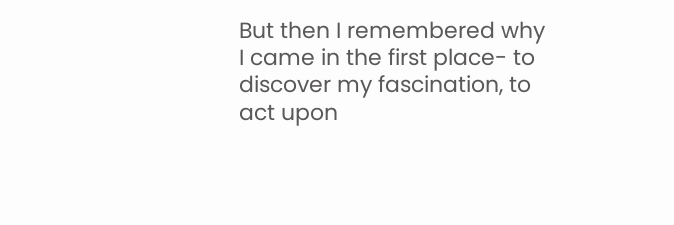But then I remembered why I came in the first place- to discover my fascination, to act upon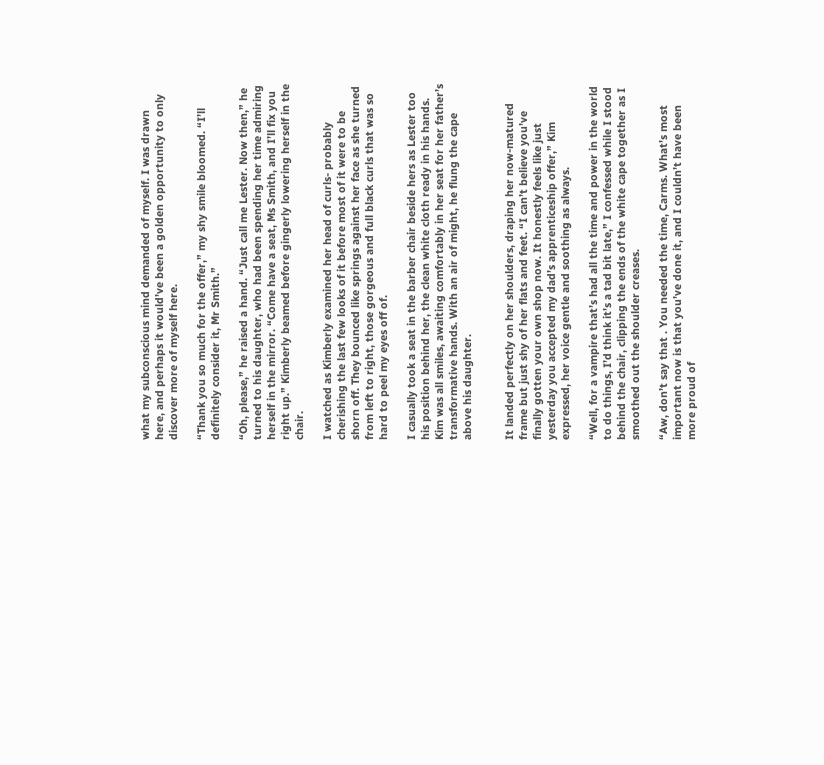what my subconscious mind demanded of myself. I was drawn here, and perhaps it would’ve been a golden opportunity to only discover more of myself here.

“Thank you so much for the offer,” my shy smile bloomed. “I’ll definitely consider it, Mr Smith.”

“Oh, please,” he raised a hand. “Just call me Lester. Now then,” he turned to his daughter, who had been spending her time admiring herself in the mirror. “Come have a seat, Ms Smith, and I’ll fix you right up.” Kimberly beamed before gingerly lowering herself in the chair.

I watched as Kimberly examined her head of curls- probably cherishing the last few looks of it before most of it were to be shorn off. They bounced like springs against her face as she turned from left to right, those gorgeous and full black curls that was so hard to peel my eyes off of.

I casually took a seat in the barber chair beside hers as Lester too his position behind her, the clean white cloth ready in his hands. Kim was all smiles, awaiting comfortably in her seat for her father’s transformative hands. With an air of might, he flung the cape above his daughter.


It landed perfectly on her shoulders, draping her now-matured frame but just shy of her flats and feet. “I can’t believe you’ve finally gotten your own shop now. It honestly feels like just yesterday you accepted my dad’s apprenticeship offer,” Kim expressed, her voice gentle and soothing as always.

“Well, for a vampire that’s had all the time and power in the world to do things, I’d think it’s a tad bit late,” I confessed while I stood behind the chair, clipping the ends of the white cape together as I smoothed out the shoulder creases.

“Aw, don’t say that . You needed the time, Carms. What’s most important now is that you’ve done it, and I couldn’t have been more proud of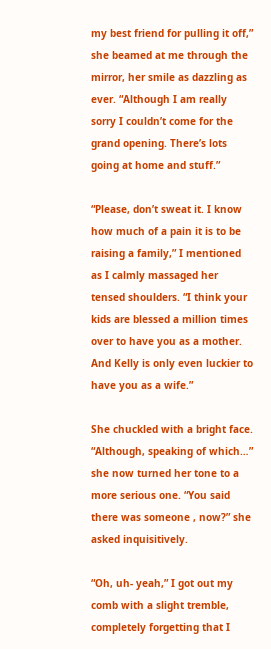my best friend for pulling it off,” she beamed at me through the mirror, her smile as dazzling as ever. “Although I am really sorry I couldn’t come for the grand opening. There’s lots going at home and stuff.”

“Please, don’t sweat it. I know how much of a pain it is to be raising a family,” I mentioned as I calmly massaged her tensed shoulders. “I think your kids are blessed a million times over to have you as a mother. And Kelly is only even luckier to have you as a wife.”

She chuckled with a bright face. “Although, speaking of which…” she now turned her tone to a more serious one. “You said there was someone , now?” she asked inquisitively.

“Oh, uh- yeah,” I got out my comb with a slight tremble, completely forgetting that I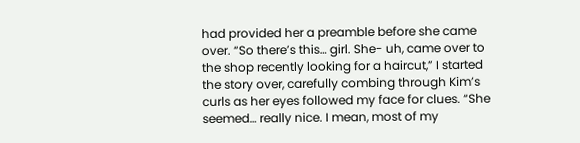had provided her a preamble before she came over. “So there’s this… girl. She- uh, came over to the shop recently looking for a haircut,” I started the story over, carefully combing through Kim’s curls as her eyes followed my face for clues. “She seemed… really nice. I mean, most of my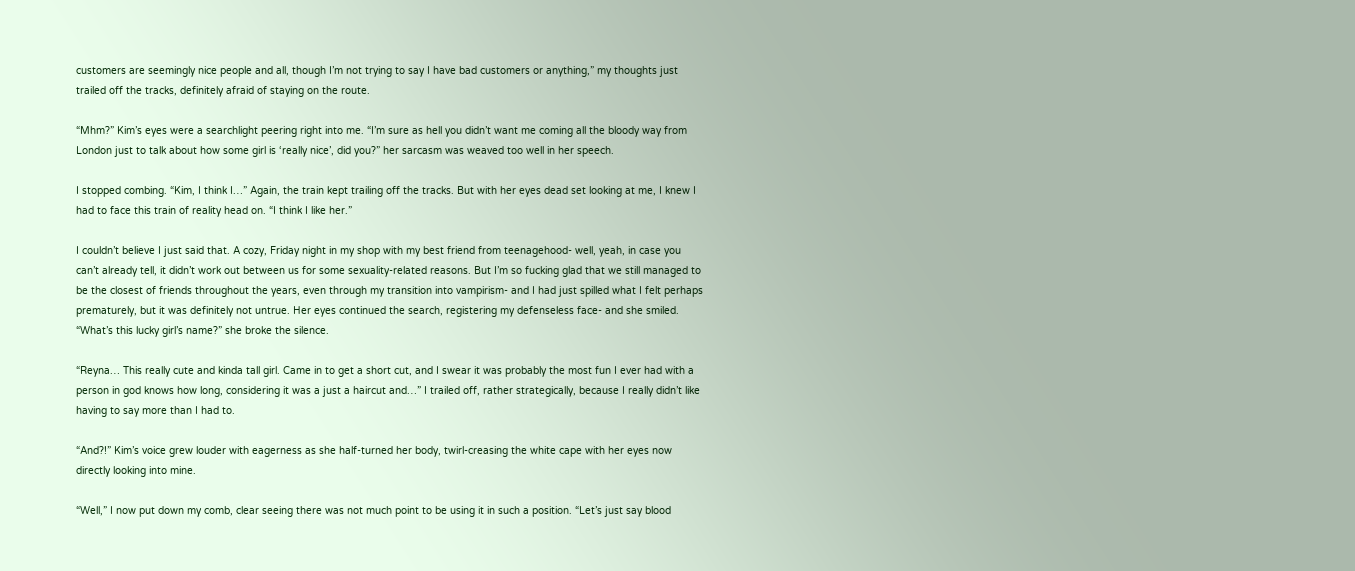customers are seemingly nice people and all, though I’m not trying to say I have bad customers or anything,” my thoughts just trailed off the tracks, definitely afraid of staying on the route.

“Mhm?” Kim’s eyes were a searchlight peering right into me. “I’m sure as hell you didn’t want me coming all the bloody way from London just to talk about how some girl is ‘really nice’, did you?” her sarcasm was weaved too well in her speech.

I stopped combing. “Kim, I think I…” Again, the train kept trailing off the tracks. But with her eyes dead set looking at me, I knew I had to face this train of reality head on. “I think I like her.”

I couldn’t believe I just said that. A cozy, Friday night in my shop with my best friend from teenagehood- well, yeah, in case you can’t already tell, it didn’t work out between us for some sexuality-related reasons. But I’m so fucking glad that we still managed to be the closest of friends throughout the years, even through my transition into vampirism- and I had just spilled what I felt perhaps prematurely, but it was definitely not untrue. Her eyes continued the search, registering my defenseless face- and she smiled. “What’s this lucky girl’s name?” she broke the silence.

“Reyna… This really cute and kinda tall girl. Came in to get a short cut, and I swear it was probably the most fun I ever had with a person in god knows how long, considering it was a just a haircut and…” I trailed off, rather strategically, because I really didn’t like having to say more than I had to.

“And?!” Kim’s voice grew louder with eagerness as she half-turned her body, twirl-creasing the white cape with her eyes now directly looking into mine.

“Well,” I now put down my comb, clear seeing there was not much point to be using it in such a position. “Let’s just say blood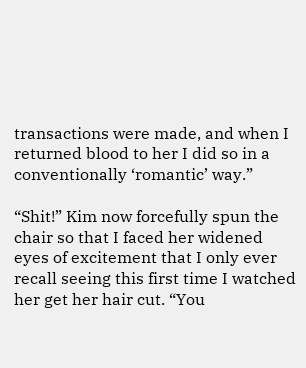transactions were made, and when I returned blood to her I did so in a conventionally ‘romantic’ way.”

“Shit!” Kim now forcefully spun the chair so that I faced her widened eyes of excitement that I only ever recall seeing this first time I watched her get her hair cut. “You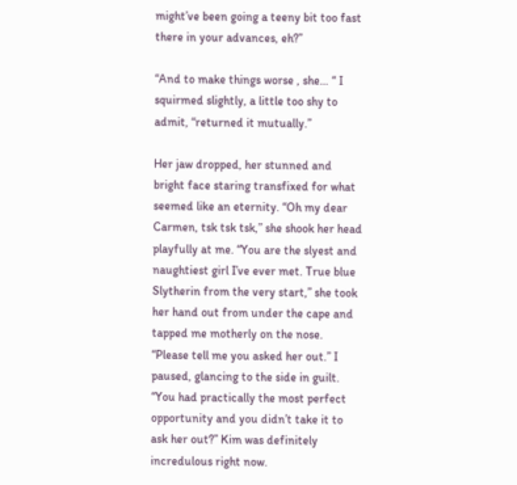might’ve been going a teeny bit too fast there in your advances, eh?”

“And to make things worse , she… “ I squirmed slightly, a little too shy to admit, “returned it mutually.”

Her jaw dropped, her stunned and bright face staring transfixed for what seemed like an eternity. “Oh my dear Carmen, tsk tsk tsk,” she shook her head playfully at me. “You are the slyest and naughtiest girl I’ve ever met. True blue Slytherin from the very start,” she took her hand out from under the cape and tapped me motherly on the nose. “Please tell me you asked her out.” I paused, glancing to the side in guilt. “You had practically the most perfect opportunity and you didn’t take it to ask her out?” Kim was definitely incredulous right now.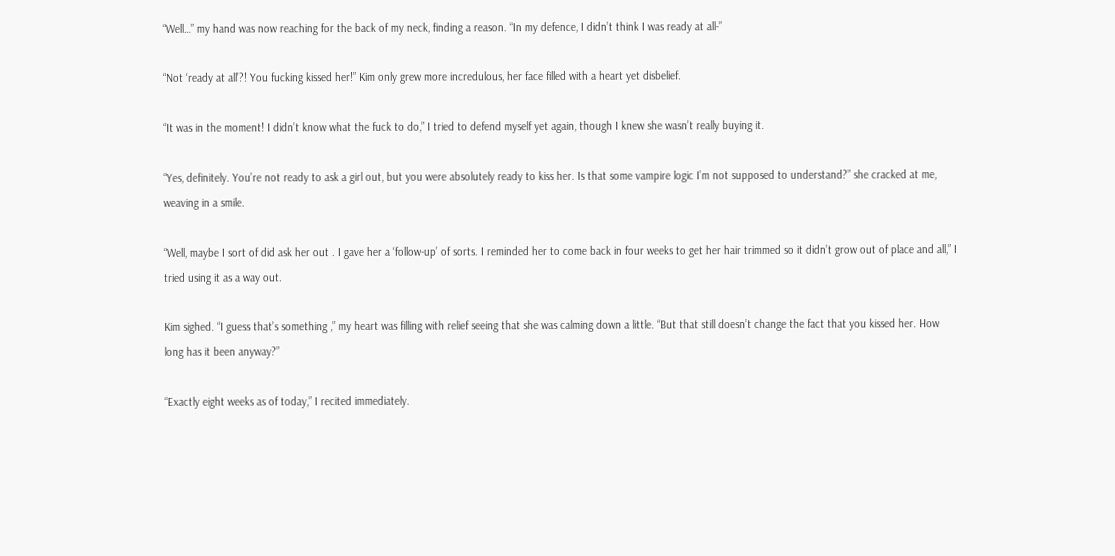“Well…” my hand was now reaching for the back of my neck, finding a reason. “In my defence, I didn’t think I was ready at all-”

“Not ‘ready at all’?! You fucking kissed her!” Kim only grew more incredulous, her face filled with a heart yet disbelief.

“It was in the moment! I didn’t know what the fuck to do,” I tried to defend myself yet again, though I knew she wasn’t really buying it.

“Yes, definitely. You’re not ready to ask a girl out, but you were absolutely ready to kiss her. Is that some vampire logic I’m not supposed to understand?” she cracked at me, weaving in a smile.

“Well, maybe I sort of did ask her out . I gave her a ‘follow-up’ of sorts. I reminded her to come back in four weeks to get her hair trimmed so it didn’t grow out of place and all,” I tried using it as a way out.

Kim sighed. “I guess that’s something ,” my heart was filling with relief seeing that she was calming down a little. “But that still doesn’t change the fact that you kissed her. How long has it been anyway?”

“Exactly eight weeks as of today,” I recited immediately.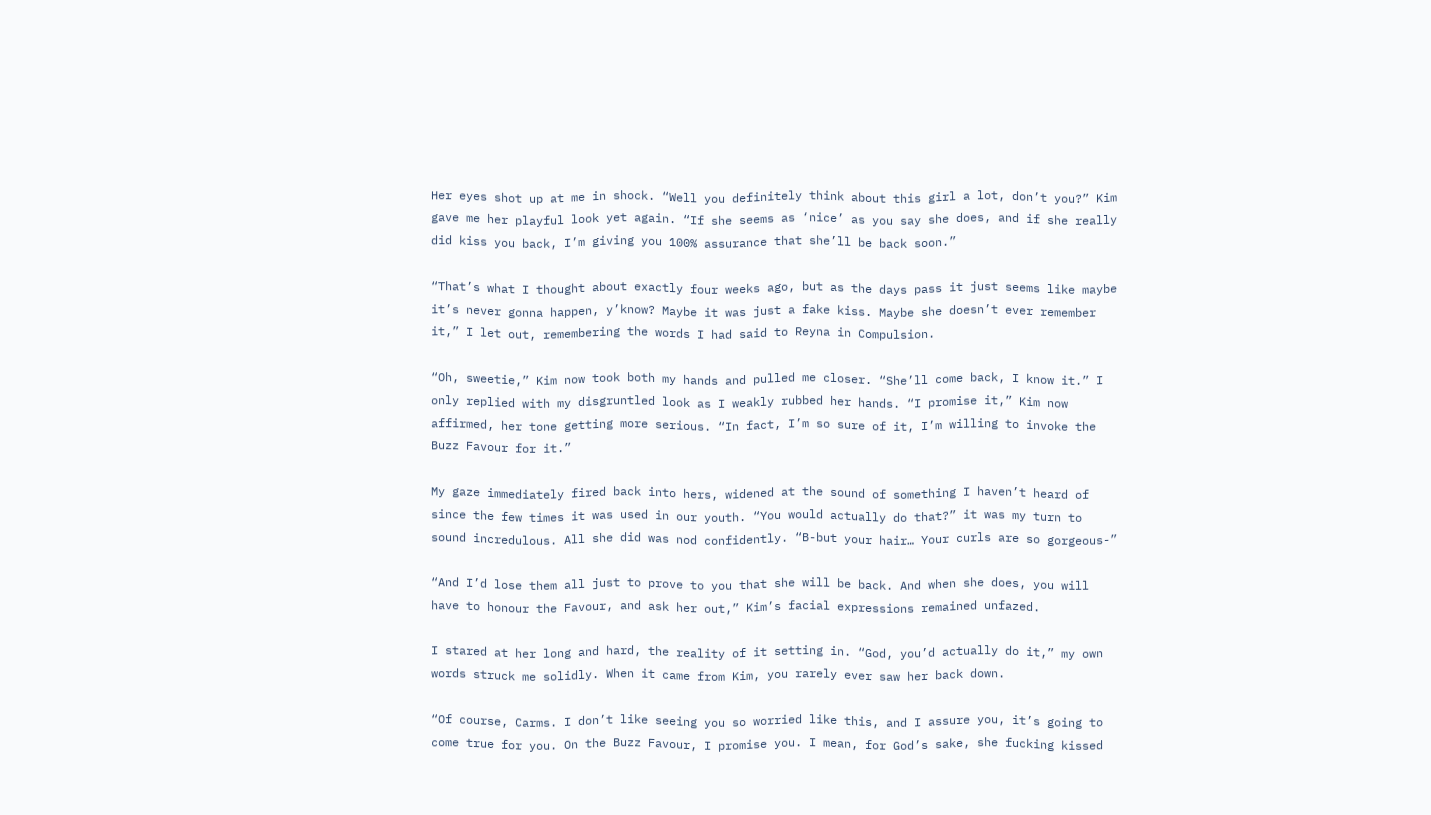Her eyes shot up at me in shock. “Well you definitely think about this girl a lot, don’t you?” Kim gave me her playful look yet again. “If she seems as ‘nice’ as you say she does, and if she really did kiss you back, I’m giving you 100% assurance that she’ll be back soon.”

“That’s what I thought about exactly four weeks ago, but as the days pass it just seems like maybe it’s never gonna happen, y’know? Maybe it was just a fake kiss. Maybe she doesn’t ever remember it,” I let out, remembering the words I had said to Reyna in Compulsion.

“Oh, sweetie,” Kim now took both my hands and pulled me closer. “She’ll come back, I know it.” I only replied with my disgruntled look as I weakly rubbed her hands. “I promise it,” Kim now affirmed, her tone getting more serious. “In fact, I’m so sure of it, I’m willing to invoke the Buzz Favour for it.”

My gaze immediately fired back into hers, widened at the sound of something I haven’t heard of since the few times it was used in our youth. “You would actually do that?” it was my turn to sound incredulous. All she did was nod confidently. “B-but your hair… Your curls are so gorgeous-”

“And I’d lose them all just to prove to you that she will be back. And when she does, you will have to honour the Favour, and ask her out,” Kim’s facial expressions remained unfazed.

I stared at her long and hard, the reality of it setting in. “God, you’d actually do it,” my own words struck me solidly. When it came from Kim, you rarely ever saw her back down.

“Of course, Carms. I don’t like seeing you so worried like this, and I assure you, it’s going to come true for you. On the Buzz Favour, I promise you. I mean, for God’s sake, she fucking kissed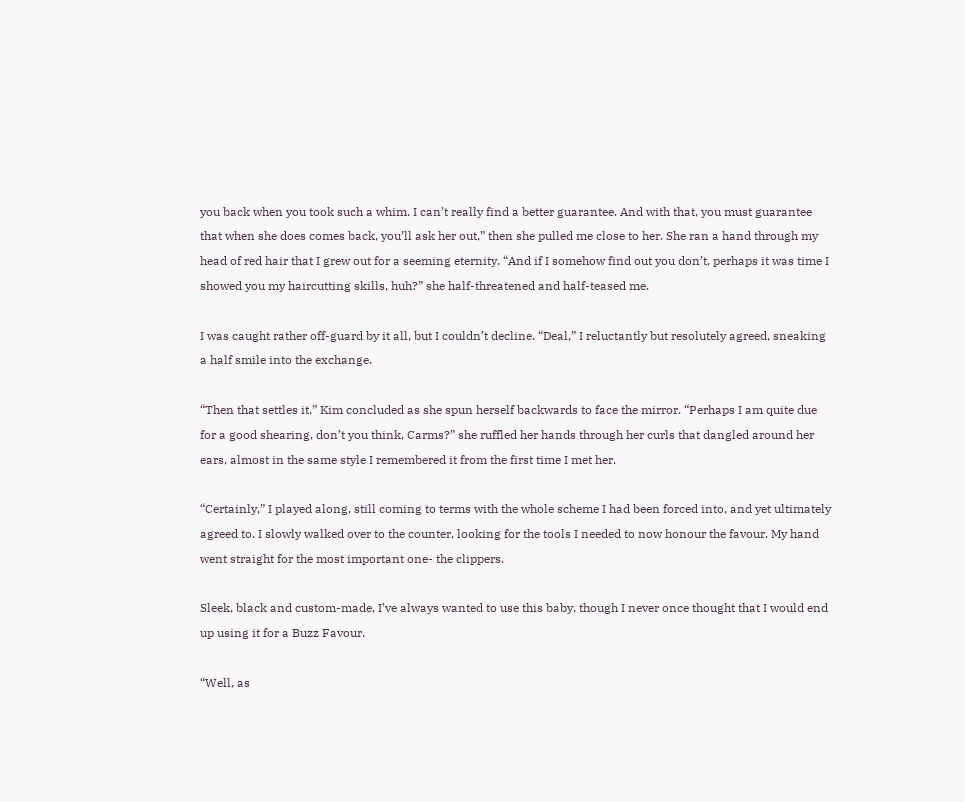you back when you took such a whim. I can’t really find a better guarantee. And with that, you must guarantee that when she does comes back, you’ll ask her out,” then she pulled me close to her. She ran a hand through my head of red hair that I grew out for a seeming eternity. “And if I somehow find out you don’t, perhaps it was time I showed you my haircutting skills, huh?” she half-threatened and half-teased me.

I was caught rather off-guard by it all, but I couldn’t decline. “Deal,” I reluctantly but resolutely agreed, sneaking a half smile into the exchange.

“Then that settles it,” Kim concluded as she spun herself backwards to face the mirror. “Perhaps I am quite due for a good shearing, don’t you think, Carms?” she ruffled her hands through her curls that dangled around her ears, almost in the same style I remembered it from the first time I met her.

“Certainly,” I played along, still coming to terms with the whole scheme I had been forced into, and yet ultimately agreed to. I slowly walked over to the counter, looking for the tools I needed to now honour the favour. My hand went straight for the most important one- the clippers.

Sleek, black and custom-made, I’ve always wanted to use this baby, though I never once thought that I would end up using it for a Buzz Favour.

“Well, as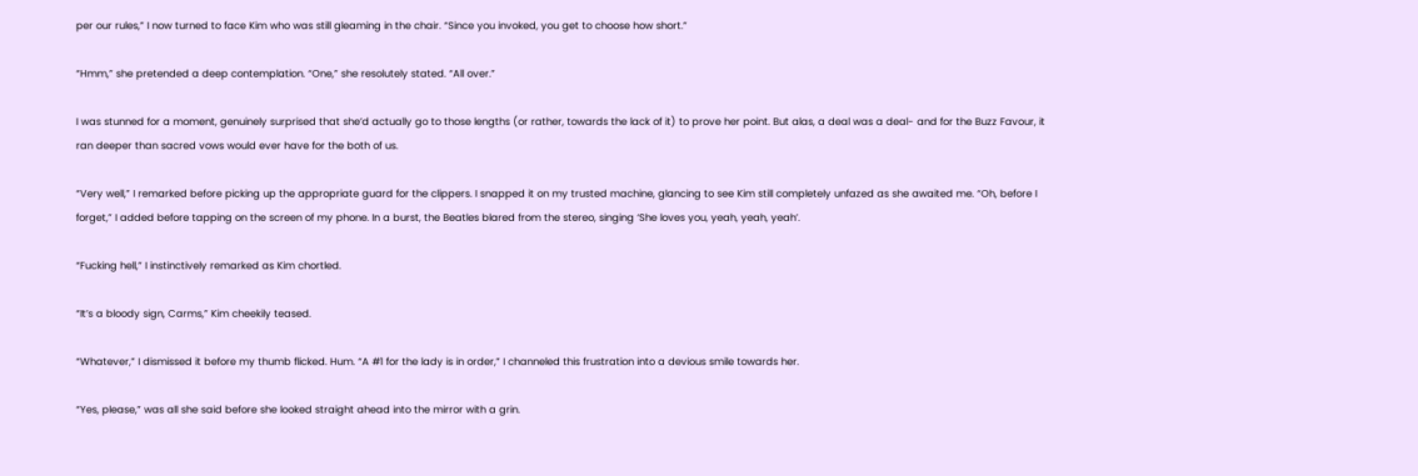per our rules,” I now turned to face Kim who was still gleaming in the chair. “Since you invoked, you get to choose how short.”

“Hmm,” she pretended a deep contemplation. “One,” she resolutely stated. “All over.”

I was stunned for a moment, genuinely surprised that she’d actually go to those lengths (or rather, towards the lack of it) to prove her point. But alas, a deal was a deal- and for the Buzz Favour, it ran deeper than sacred vows would ever have for the both of us.

“Very well,” I remarked before picking up the appropriate guard for the clippers. I snapped it on my trusted machine, glancing to see Kim still completely unfazed as she awaited me. “Oh, before I forget,” I added before tapping on the screen of my phone. In a burst, the Beatles blared from the stereo, singing ‘She loves you, yeah, yeah, yeah’.

“Fucking hell,” I instinctively remarked as Kim chortled.

“It’s a bloody sign, Carms,” Kim cheekily teased.

“Whatever,” I dismissed it before my thumb flicked. Hum. “A #1 for the lady is in order,” I channeled this frustration into a devious smile towards her.

“Yes, please,” was all she said before she looked straight ahead into the mirror with a grin.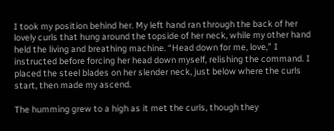I took my position behind her. My left hand ran through the back of her lovely curls that hung around the topside of her neck, while my other hand held the living and breathing machine. “Head down for me, love,” I instructed before forcing her head down myself, relishing the command. I placed the steel blades on her slender neck, just below where the curls start, then made my ascend.

The humming grew to a high as it met the curls, though they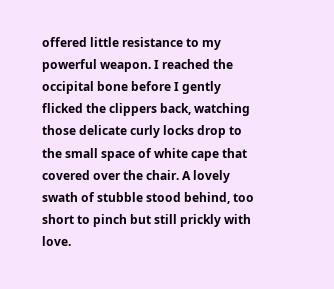offered little resistance to my powerful weapon. I reached the occipital bone before I gently flicked the clippers back, watching those delicate curly locks drop to the small space of white cape that covered over the chair. A lovely swath of stubble stood behind, too short to pinch but still prickly with love.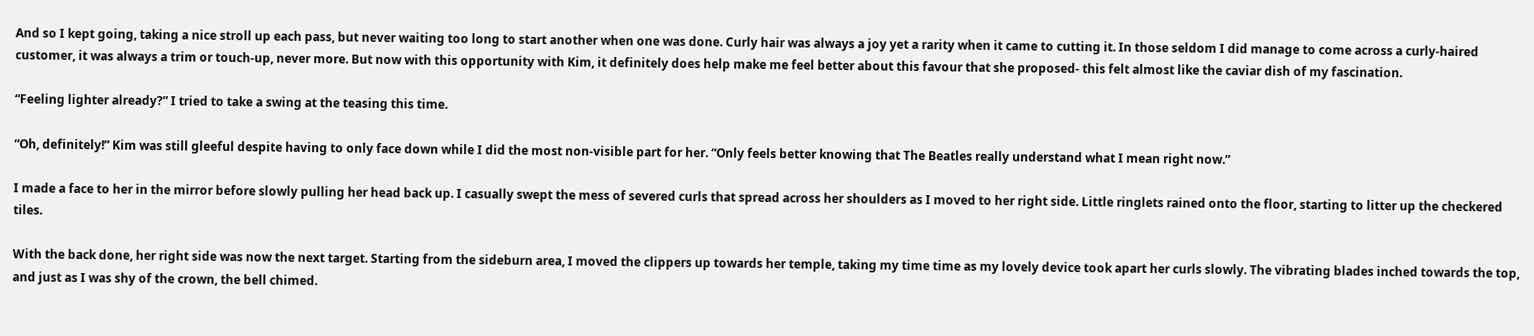And so I kept going, taking a nice stroll up each pass, but never waiting too long to start another when one was done. Curly hair was always a joy yet a rarity when it came to cutting it. In those seldom I did manage to come across a curly-haired customer, it was always a trim or touch-up, never more. But now with this opportunity with Kim, it definitely does help make me feel better about this favour that she proposed- this felt almost like the caviar dish of my fascination.

“Feeling lighter already?” I tried to take a swing at the teasing this time.

“Oh, definitely!” Kim was still gleeful despite having to only face down while I did the most non-visible part for her. “Only feels better knowing that The Beatles really understand what I mean right now.”

I made a face to her in the mirror before slowly pulling her head back up. I casually swept the mess of severed curls that spread across her shoulders as I moved to her right side. Little ringlets rained onto the floor, starting to litter up the checkered tiles.

With the back done, her right side was now the next target. Starting from the sideburn area, I moved the clippers up towards her temple, taking my time time as my lovely device took apart her curls slowly. The vibrating blades inched towards the top, and just as I was shy of the crown, the bell chimed.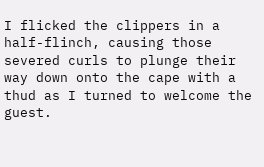I flicked the clippers in a half-flinch, causing those severed curls to plunge their way down onto the cape with a thud as I turned to welcome the guest.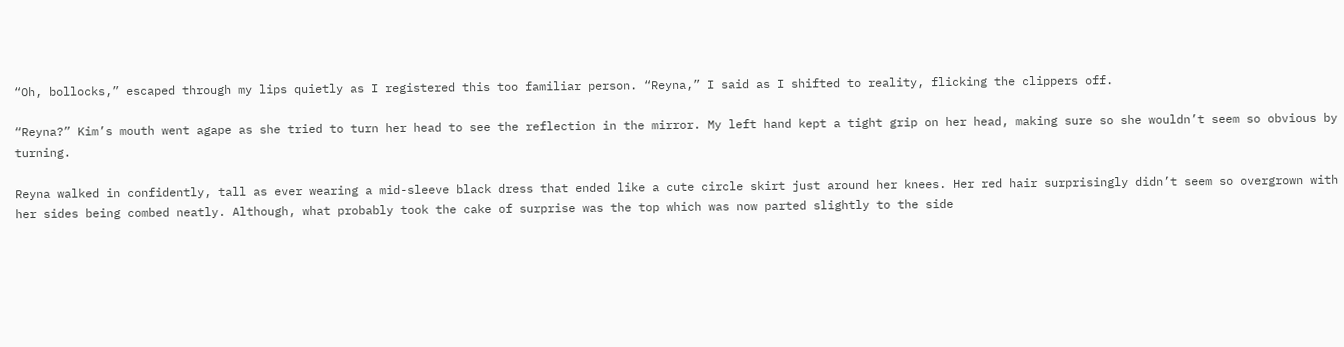“Oh, bollocks,” escaped through my lips quietly as I registered this too familiar person. “Reyna,” I said as I shifted to reality, flicking the clippers off.

“Reyna?” Kim’s mouth went agape as she tried to turn her head to see the reflection in the mirror. My left hand kept a tight grip on her head, making sure so she wouldn’t seem so obvious by turning.

Reyna walked in confidently, tall as ever wearing a mid-sleeve black dress that ended like a cute circle skirt just around her knees. Her red hair surprisingly didn’t seem so overgrown with her sides being combed neatly. Although, what probably took the cake of surprise was the top which was now parted slightly to the side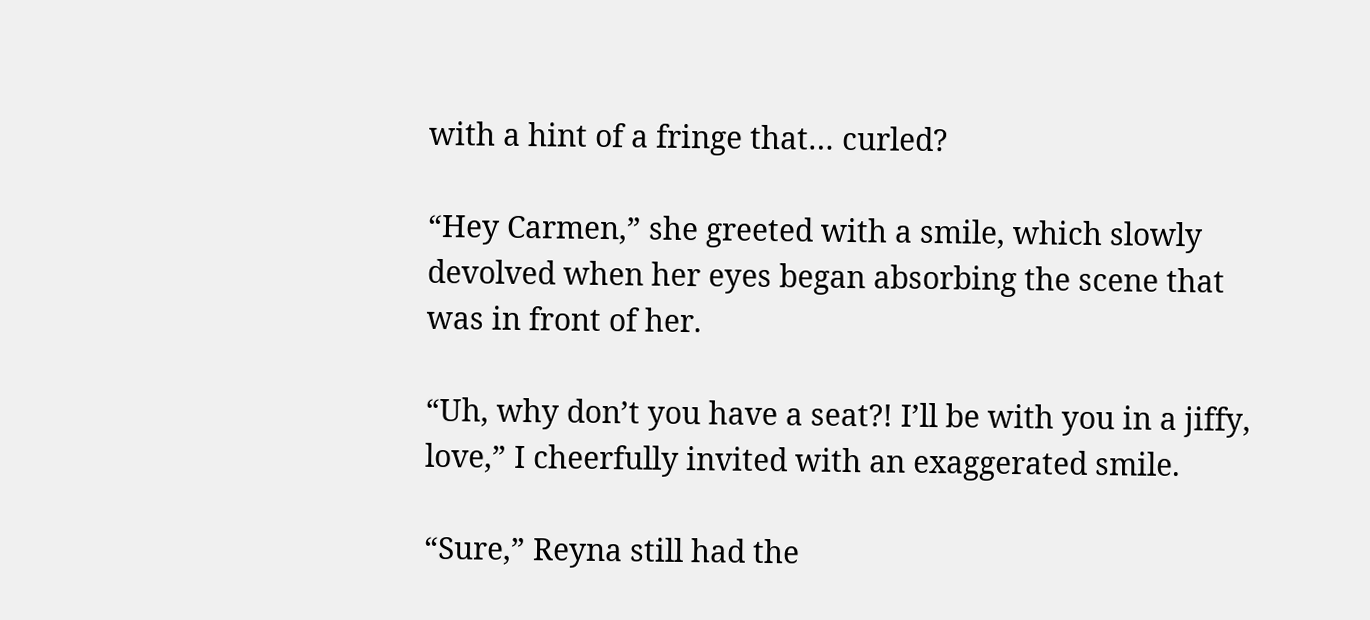with a hint of a fringe that… curled?

“Hey Carmen,” she greeted with a smile, which slowly devolved when her eyes began absorbing the scene that was in front of her.

“Uh, why don’t you have a seat?! I’ll be with you in a jiffy, love,” I cheerfully invited with an exaggerated smile.

“Sure,” Reyna still had the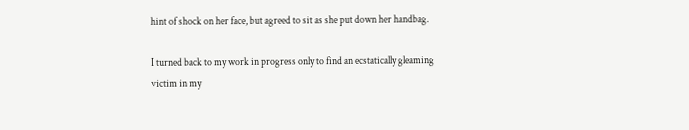hint of shock on her face, but agreed to sit as she put down her handbag.

I turned back to my work in progress only to find an ecstatically gleaming victim in my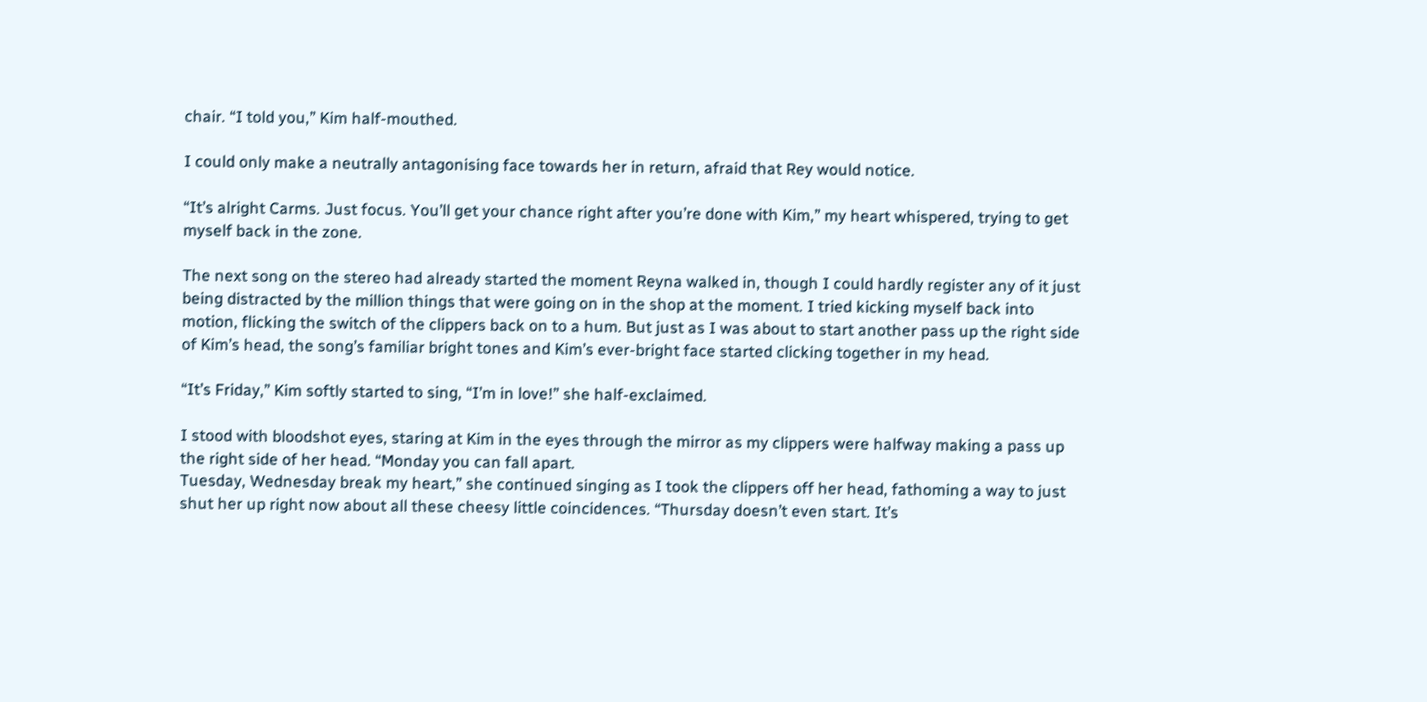chair. “I told you,” Kim half-mouthed.

I could only make a neutrally antagonising face towards her in return, afraid that Rey would notice.

“It’s alright Carms. Just focus. You’ll get your chance right after you’re done with Kim,” my heart whispered, trying to get myself back in the zone.

The next song on the stereo had already started the moment Reyna walked in, though I could hardly register any of it just being distracted by the million things that were going on in the shop at the moment. I tried kicking myself back into motion, flicking the switch of the clippers back on to a hum. But just as I was about to start another pass up the right side of Kim’s head, the song’s familiar bright tones and Kim’s ever-bright face started clicking together in my head.

“It’s Friday,” Kim softly started to sing, “I’m in love!” she half-exclaimed.

I stood with bloodshot eyes, staring at Kim in the eyes through the mirror as my clippers were halfway making a pass up the right side of her head. “Monday you can fall apart.
Tuesday, Wednesday break my heart,” she continued singing as I took the clippers off her head, fathoming a way to just shut her up right now about all these cheesy little coincidences. “Thursday doesn’t even start. It’s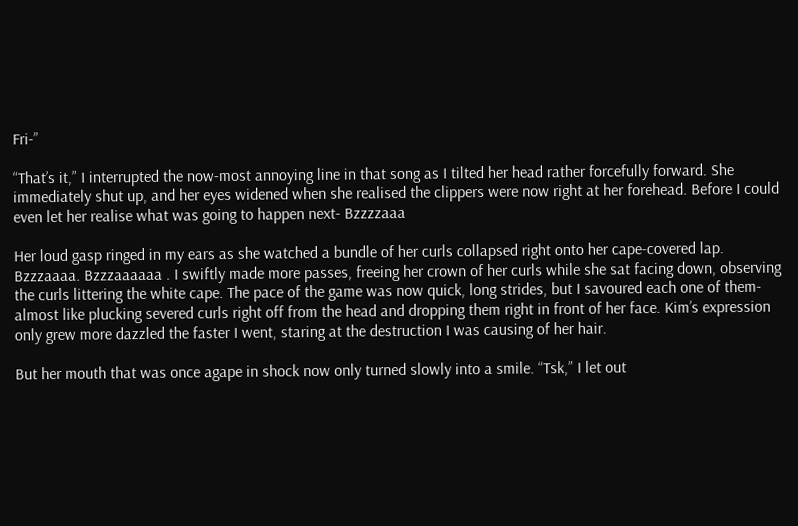Fri-”

“That’s it,” I interrupted the now-most annoying line in that song as I tilted her head rather forcefully forward. She immediately shut up, and her eyes widened when she realised the clippers were now right at her forehead. Before I could even let her realise what was going to happen next- Bzzzzaaa

Her loud gasp ringed in my ears as she watched a bundle of her curls collapsed right onto her cape-covered lap. Bzzzaaaa. Bzzzaaaaaa . I swiftly made more passes, freeing her crown of her curls while she sat facing down, observing the curls littering the white cape. The pace of the game was now quick, long strides, but I savoured each one of them- almost like plucking severed curls right off from the head and dropping them right in front of her face. Kim’s expression only grew more dazzled the faster I went, staring at the destruction I was causing of her hair.

But her mouth that was once agape in shock now only turned slowly into a smile. “Tsk,” I let out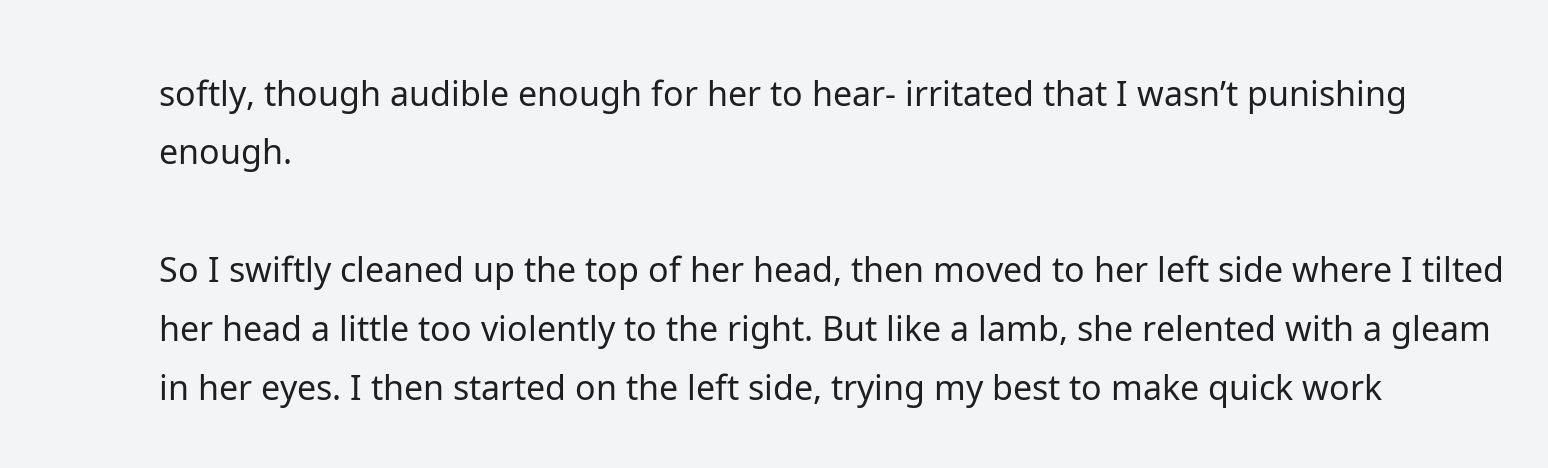softly, though audible enough for her to hear- irritated that I wasn’t punishing enough.

So I swiftly cleaned up the top of her head, then moved to her left side where I tilted her head a little too violently to the right. But like a lamb, she relented with a gleam in her eyes. I then started on the left side, trying my best to make quick work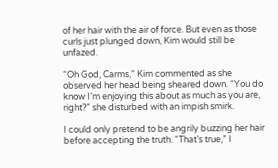of her hair with the air of force. But even as those curls just plunged down, Kim would still be unfazed.

“Oh God, Carms,” Kim commented as she observed her head being sheared down. “You do know I’m enjoying this about as much as you are, right?” she disturbed with an impish smirk.

I could only pretend to be angrily buzzing her hair before accepting the truth. “That’s true,” I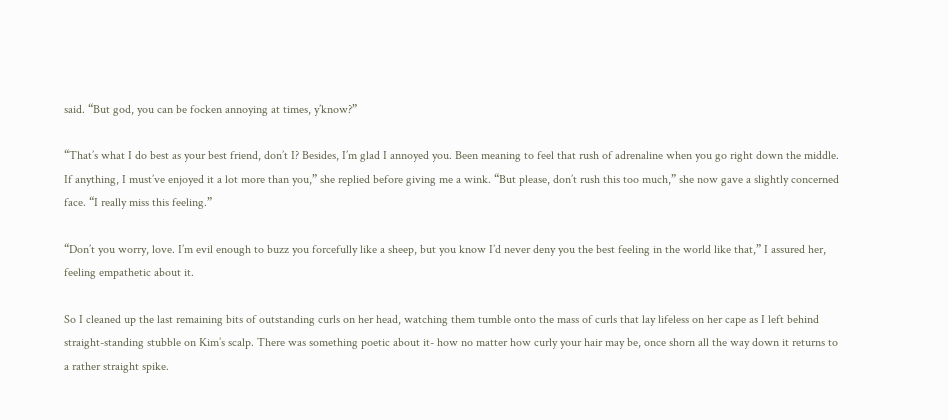said. “But god, you can be focken annoying at times, y’know?”

“That’s what I do best as your best friend, don’t I? Besides, I’m glad I annoyed you. Been meaning to feel that rush of adrenaline when you go right down the middle. If anything, I must’ve enjoyed it a lot more than you,” she replied before giving me a wink. “But please, don’t rush this too much,” she now gave a slightly concerned face. “I really miss this feeling.”

“Don’t you worry, love. I’m evil enough to buzz you forcefully like a sheep, but you know I’d never deny you the best feeling in the world like that,” I assured her, feeling empathetic about it.

So I cleaned up the last remaining bits of outstanding curls on her head, watching them tumble onto the mass of curls that lay lifeless on her cape as I left behind straight-standing stubble on Kim’s scalp. There was something poetic about it- how no matter how curly your hair may be, once shorn all the way down it returns to a rather straight spike.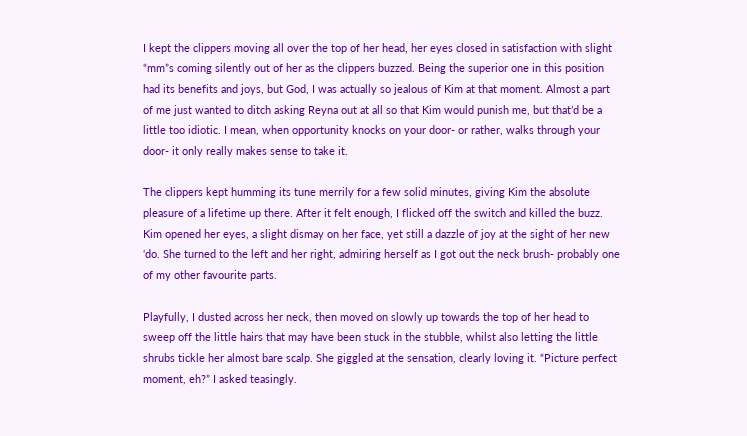I kept the clippers moving all over the top of her head, her eyes closed in satisfaction with slight “mm”s coming silently out of her as the clippers buzzed. Being the superior one in this position had its benefits and joys, but God, I was actually so jealous of Kim at that moment. Almost a part of me just wanted to ditch asking Reyna out at all so that Kim would punish me, but that’d be a little too idiotic. I mean, when opportunity knocks on your door- or rather, walks through your door- it only really makes sense to take it.

The clippers kept humming its tune merrily for a few solid minutes, giving Kim the absolute pleasure of a lifetime up there. After it felt enough, I flicked off the switch and killed the buzz. Kim opened her eyes, a slight dismay on her face, yet still a dazzle of joy at the sight of her new ‘do. She turned to the left and her right, admiring herself as I got out the neck brush- probably one of my other favourite parts.

Playfully, I dusted across her neck, then moved on slowly up towards the top of her head to sweep off the little hairs that may have been stuck in the stubble, whilst also letting the little shrubs tickle her almost bare scalp. She giggled at the sensation, clearly loving it. “Picture perfect moment, eh?” I asked teasingly.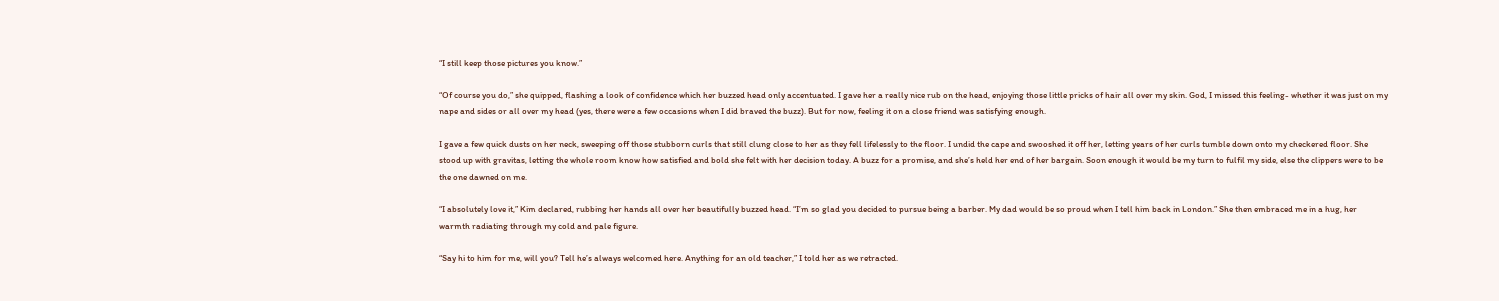“I still keep those pictures you know.”

“Of course you do,” she quipped, flashing a look of confidence which her buzzed head only accentuated. I gave her a really nice rub on the head, enjoying those little pricks of hair all over my skin. God, I missed this feeling- whether it was just on my nape and sides or all over my head (yes, there were a few occasions when I did braved the buzz). But for now, feeling it on a close friend was satisfying enough.

I gave a few quick dusts on her neck, sweeping off those stubborn curls that still clung close to her as they fell lifelessly to the floor. I undid the cape and swooshed it off her, letting years of her curls tumble down onto my checkered floor. She stood up with gravitas, letting the whole room know how satisfied and bold she felt with her decision today. A buzz for a promise, and she’s held her end of her bargain. Soon enough it would be my turn to fulfil my side, else the clippers were to be the one dawned on me.

“I absolutely love it,” Kim declared, rubbing her hands all over her beautifully buzzed head. “I’m so glad you decided to pursue being a barber. My dad would be so proud when I tell him back in London.” She then embraced me in a hug, her warmth radiating through my cold and pale figure.

“Say hi to him for me, will you? Tell he’s always welcomed here. Anything for an old teacher,” I told her as we retracted.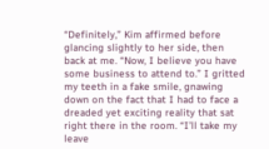“Definitely,” Kim affirmed before glancing slightly to her side, then back at me. “Now, I believe you have some business to attend to.” I gritted my teeth in a fake smile, gnawing down on the fact that I had to face a dreaded yet exciting reality that sat right there in the room. “I’ll take my leave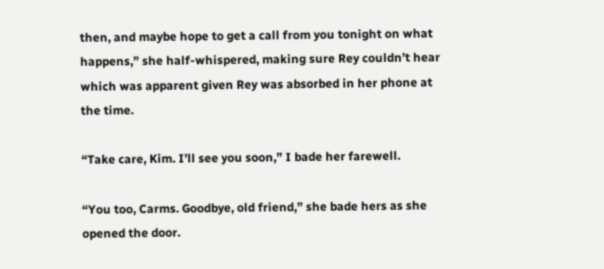then, and maybe hope to get a call from you tonight on what happens,” she half-whispered, making sure Rey couldn’t hear which was apparent given Rey was absorbed in her phone at the time.

“Take care, Kim. I’ll see you soon,” I bade her farewell.

“You too, Carms. Goodbye, old friend,” she bade hers as she opened the door.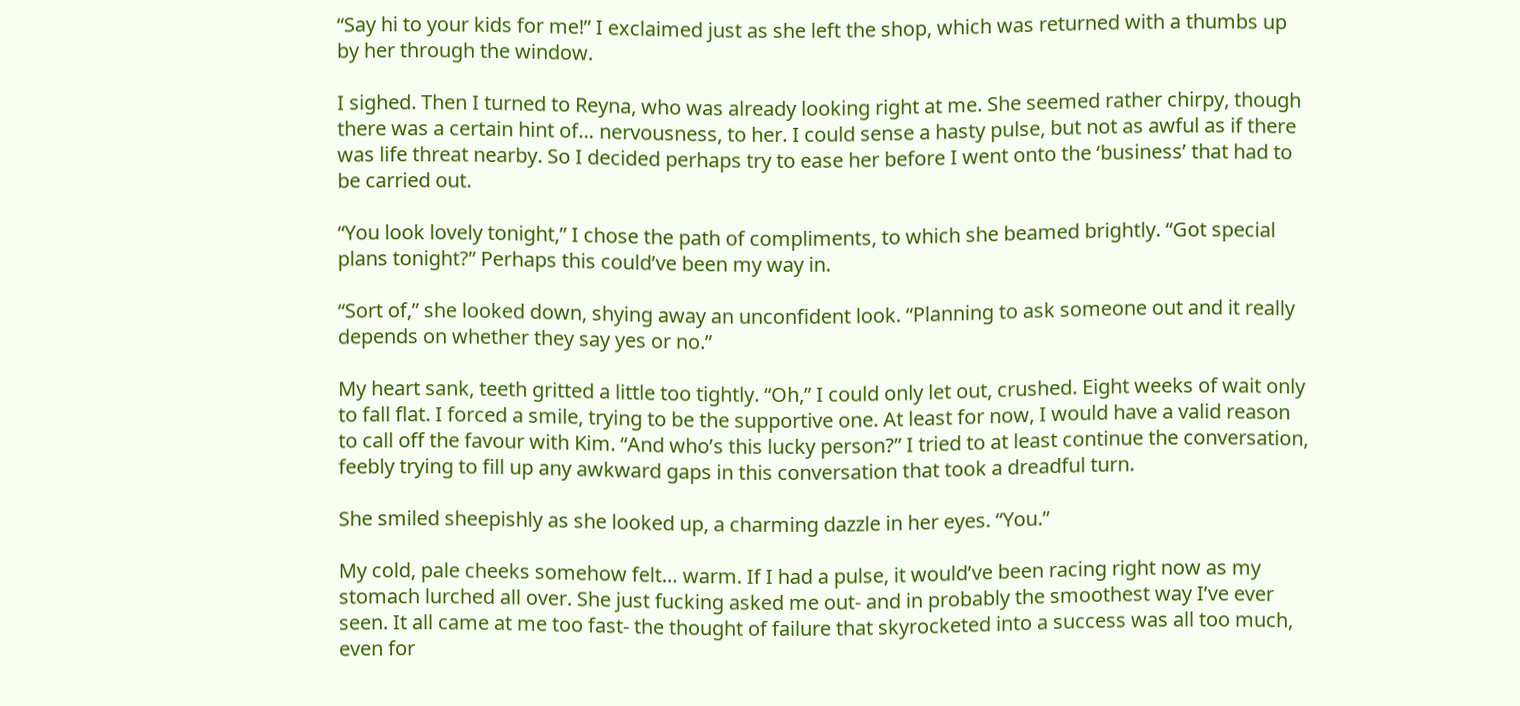“Say hi to your kids for me!” I exclaimed just as she left the shop, which was returned with a thumbs up by her through the window.

I sighed. Then I turned to Reyna, who was already looking right at me. She seemed rather chirpy, though there was a certain hint of… nervousness, to her. I could sense a hasty pulse, but not as awful as if there was life threat nearby. So I decided perhaps try to ease her before I went onto the ‘business’ that had to be carried out.

“You look lovely tonight,” I chose the path of compliments, to which she beamed brightly. “Got special plans tonight?” Perhaps this could’ve been my way in.

“Sort of,” she looked down, shying away an unconfident look. “Planning to ask someone out and it really depends on whether they say yes or no.”

My heart sank, teeth gritted a little too tightly. “Oh,” I could only let out, crushed. Eight weeks of wait only to fall flat. I forced a smile, trying to be the supportive one. At least for now, I would have a valid reason to call off the favour with Kim. “And who’s this lucky person?” I tried to at least continue the conversation, feebly trying to fill up any awkward gaps in this conversation that took a dreadful turn.

She smiled sheepishly as she looked up, a charming dazzle in her eyes. “You.”

My cold, pale cheeks somehow felt… warm. If I had a pulse, it would’ve been racing right now as my stomach lurched all over. She just fucking asked me out- and in probably the smoothest way I’ve ever seen. It all came at me too fast- the thought of failure that skyrocketed into a success was all too much, even for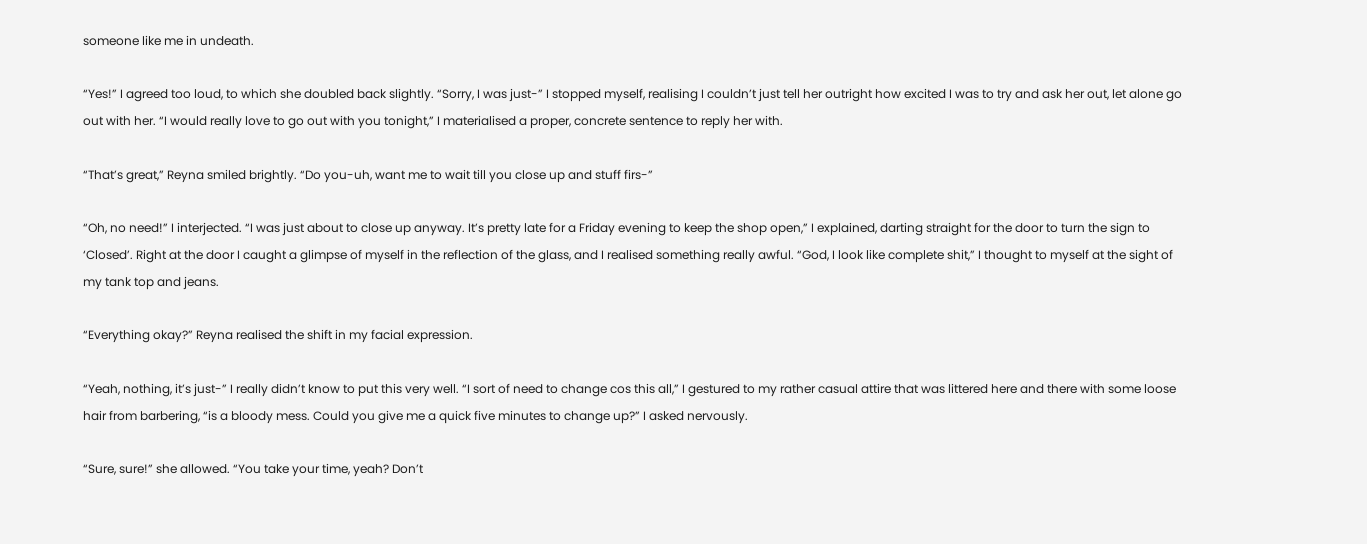someone like me in undeath.

“Yes!” I agreed too loud, to which she doubled back slightly. “Sorry, I was just-” I stopped myself, realising I couldn’t just tell her outright how excited I was to try and ask her out, let alone go out with her. “I would really love to go out with you tonight,” I materialised a proper, concrete sentence to reply her with.

“That’s great,” Reyna smiled brightly. “Do you-uh, want me to wait till you close up and stuff firs-”

“Oh, no need!” I interjected. “I was just about to close up anyway. It’s pretty late for a Friday evening to keep the shop open,” I explained, darting straight for the door to turn the sign to ‘Closed’. Right at the door I caught a glimpse of myself in the reflection of the glass, and I realised something really awful. “God, I look like complete shit,” I thought to myself at the sight of my tank top and jeans.

“Everything okay?” Reyna realised the shift in my facial expression.

“Yeah, nothing, it’s just-” I really didn’t know to put this very well. “I sort of need to change cos this all,” I gestured to my rather casual attire that was littered here and there with some loose hair from barbering, “is a bloody mess. Could you give me a quick five minutes to change up?” I asked nervously.

“Sure, sure!” she allowed. “You take your time, yeah? Don’t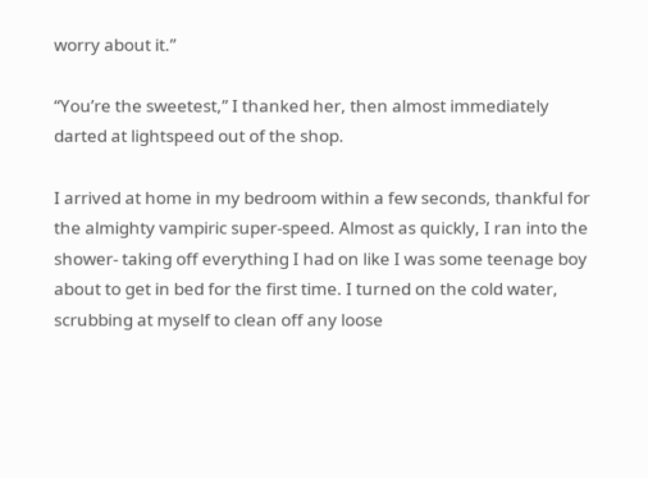worry about it.”

“You’re the sweetest,” I thanked her, then almost immediately darted at lightspeed out of the shop.

I arrived at home in my bedroom within a few seconds, thankful for the almighty vampiric super-speed. Almost as quickly, I ran into the shower- taking off everything I had on like I was some teenage boy about to get in bed for the first time. I turned on the cold water, scrubbing at myself to clean off any loose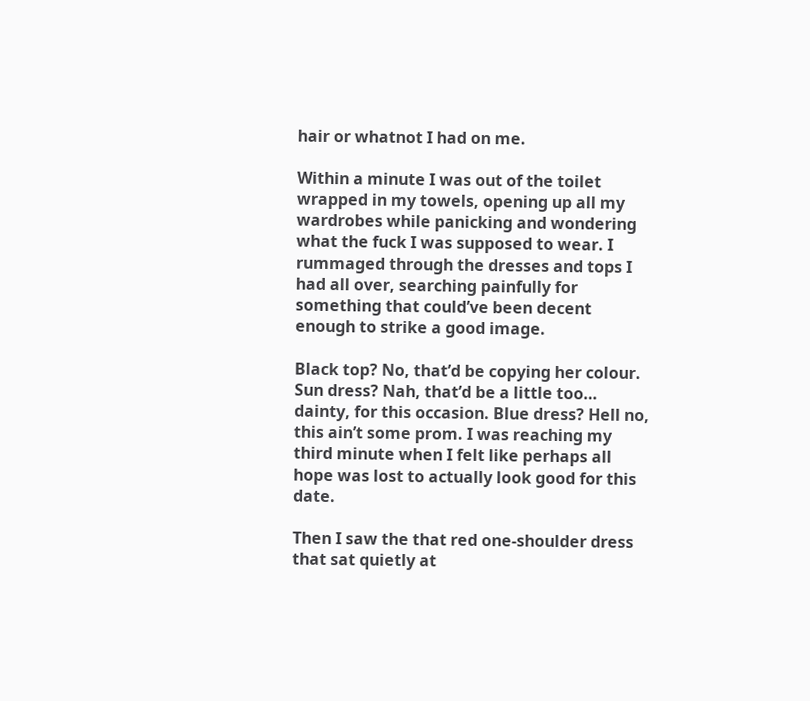hair or whatnot I had on me.

Within a minute I was out of the toilet wrapped in my towels, opening up all my wardrobes while panicking and wondering what the fuck I was supposed to wear. I rummaged through the dresses and tops I had all over, searching painfully for something that could’ve been decent enough to strike a good image.

Black top? No, that’d be copying her colour. Sun dress? Nah, that’d be a little too… dainty, for this occasion. Blue dress? Hell no, this ain’t some prom. I was reaching my third minute when I felt like perhaps all hope was lost to actually look good for this date.

Then I saw the that red one-shoulder dress that sat quietly at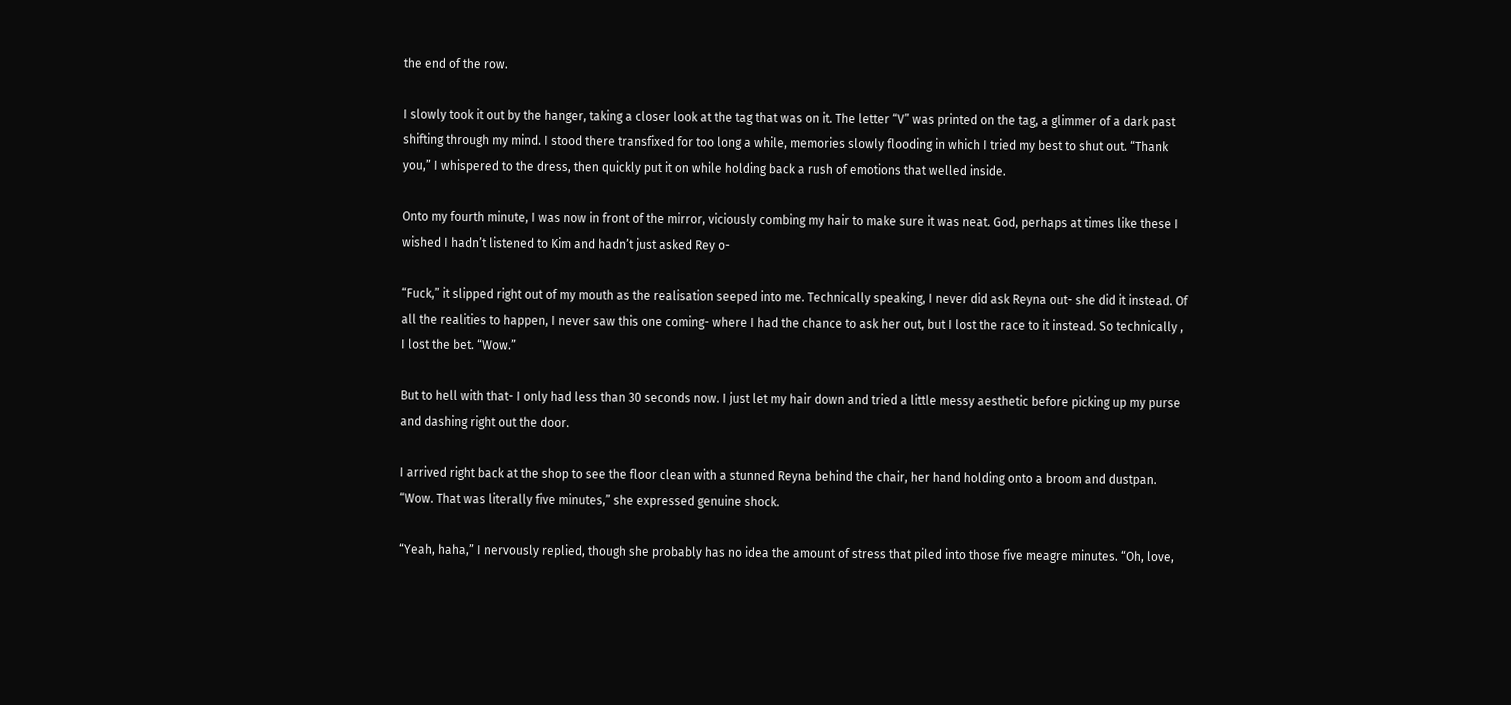the end of the row.

I slowly took it out by the hanger, taking a closer look at the tag that was on it. The letter “V” was printed on the tag, a glimmer of a dark past shifting through my mind. I stood there transfixed for too long a while, memories slowly flooding in which I tried my best to shut out. “Thank you,” I whispered to the dress, then quickly put it on while holding back a rush of emotions that welled inside.

Onto my fourth minute, I was now in front of the mirror, viciously combing my hair to make sure it was neat. God, perhaps at times like these I wished I hadn’t listened to Kim and hadn’t just asked Rey o-

“Fuck,” it slipped right out of my mouth as the realisation seeped into me. Technically speaking, I never did ask Reyna out- she did it instead. Of all the realities to happen, I never saw this one coming- where I had the chance to ask her out, but I lost the race to it instead. So technically , I lost the bet. “Wow.”

But to hell with that- I only had less than 30 seconds now. I just let my hair down and tried a little messy aesthetic before picking up my purse and dashing right out the door.

I arrived right back at the shop to see the floor clean with a stunned Reyna behind the chair, her hand holding onto a broom and dustpan. “Wow. That was literally five minutes,” she expressed genuine shock.

“Yeah, haha,” I nervously replied, though she probably has no idea the amount of stress that piled into those five meagre minutes. “Oh, love,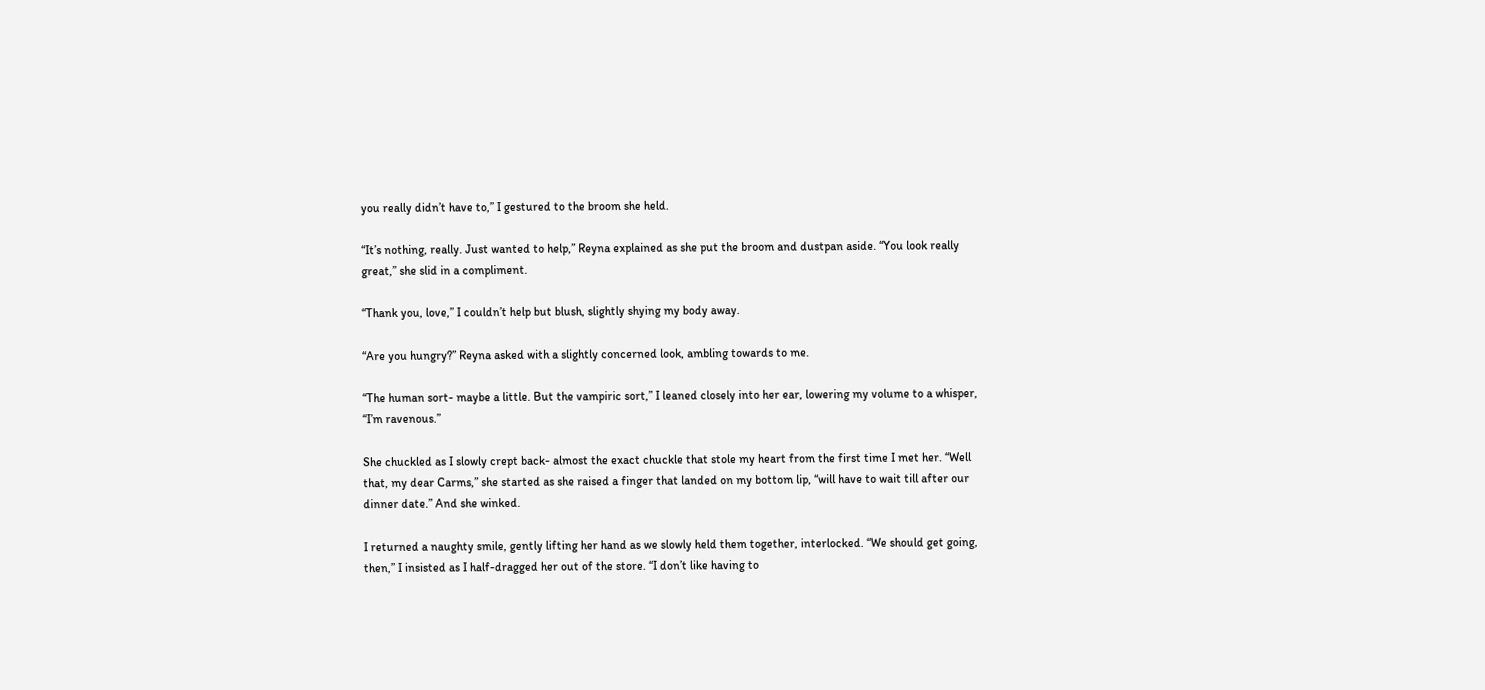you really didn’t have to,” I gestured to the broom she held.

“It’s nothing, really. Just wanted to help,” Reyna explained as she put the broom and dustpan aside. “You look really great,” she slid in a compliment.

“Thank you, love,” I couldn’t help but blush, slightly shying my body away.

“Are you hungry?” Reyna asked with a slightly concerned look, ambling towards to me.

“The human sort- maybe a little. But the vampiric sort,” I leaned closely into her ear, lowering my volume to a whisper, “I’m ravenous.”

She chuckled as I slowly crept back- almost the exact chuckle that stole my heart from the first time I met her. “Well that, my dear Carms,” she started as she raised a finger that landed on my bottom lip, “will have to wait till after our dinner date.” And she winked.

I returned a naughty smile, gently lifting her hand as we slowly held them together, interlocked. “We should get going, then,” I insisted as I half-dragged her out of the store. “I don’t like having to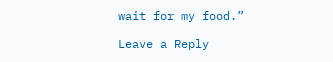wait for my food.”

Leave a Reply